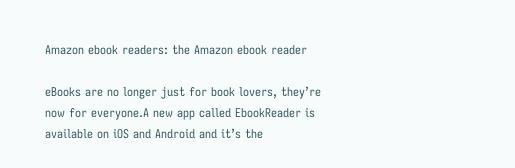Amazon ebook readers: the Amazon ebook reader

eBooks are no longer just for book lovers, they’re now for everyone.A new app called EbookReader is available on iOS and Android and it’s the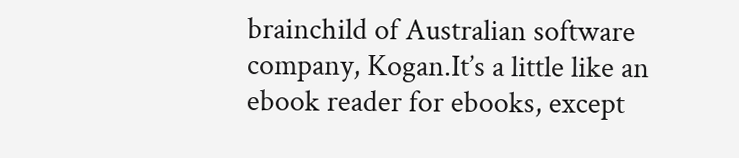brainchild of Australian software company, Kogan.It’s a little like an ebook reader for ebooks, except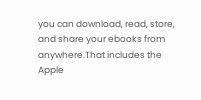you can download, read, store, and share your ebooks from anywhere.That includes the Apple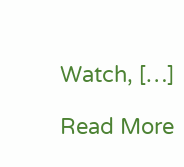Watch, […]

Read More